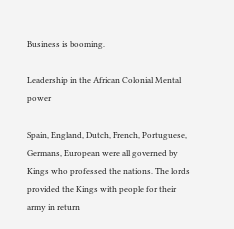Business is booming.

Leadership in the African Colonial Mental power

Spain, England, Dutch, French, Portuguese, Germans, European were all governed by Kings who professed the nations. The lords provided the Kings with people for their army in return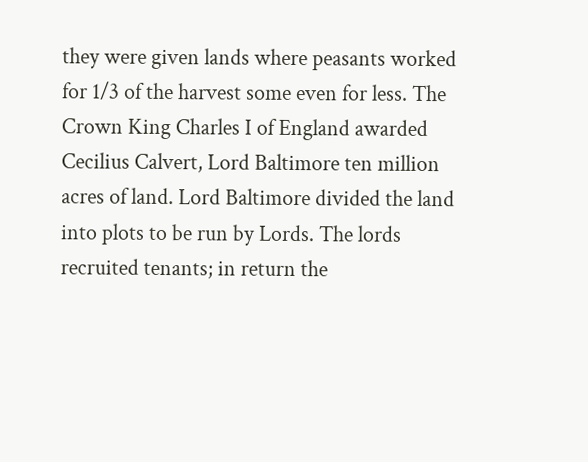they were given lands where peasants worked for 1/3 of the harvest some even for less. The Crown King Charles I of England awarded Cecilius Calvert, Lord Baltimore ten million acres of land. Lord Baltimore divided the land into plots to be run by Lords. The lords recruited tenants; in return the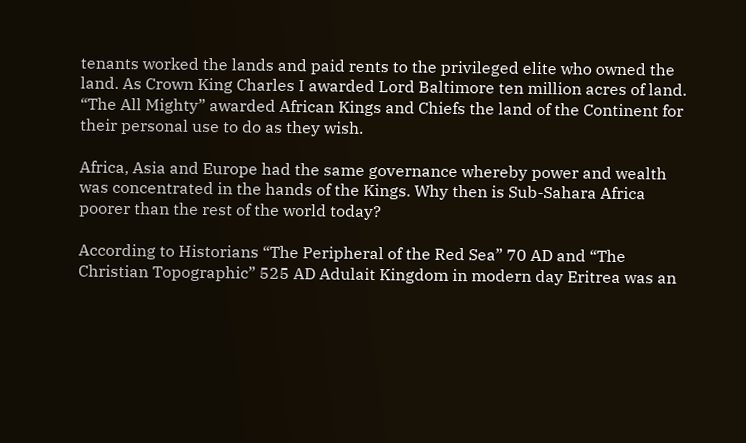tenants worked the lands and paid rents to the privileged elite who owned the land. As Crown King Charles I awarded Lord Baltimore ten million acres of land. “The All Mighty” awarded African Kings and Chiefs the land of the Continent for their personal use to do as they wish.

Africa, Asia and Europe had the same governance whereby power and wealth was concentrated in the hands of the Kings. Why then is Sub-Sahara Africa poorer than the rest of the world today?

According to Historians “The Peripheral of the Red Sea” 70 AD and “The Christian Topographic” 525 AD Adulait Kingdom in modern day Eritrea was an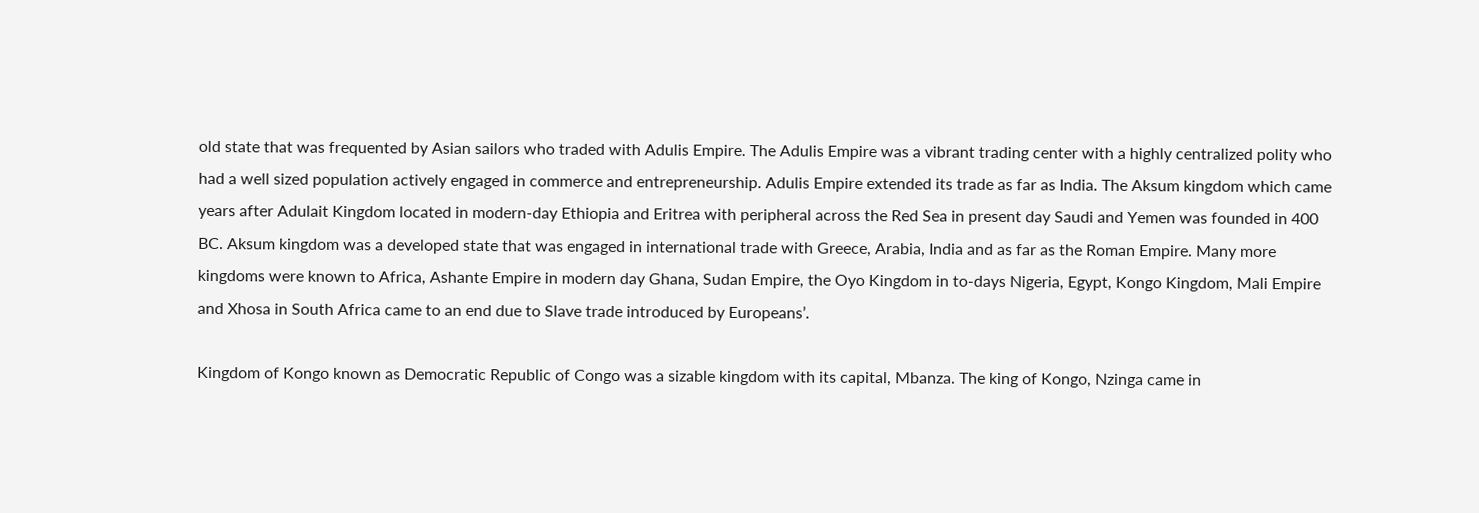old state that was frequented by Asian sailors who traded with Adulis Empire. The Adulis Empire was a vibrant trading center with a highly centralized polity who had a well sized population actively engaged in commerce and entrepreneurship. Adulis Empire extended its trade as far as India. The Aksum kingdom which came years after Adulait Kingdom located in modern-day Ethiopia and Eritrea with peripheral across the Red Sea in present day Saudi and Yemen was founded in 400 BC. Aksum kingdom was a developed state that was engaged in international trade with Greece, Arabia, India and as far as the Roman Empire. Many more kingdoms were known to Africa, Ashante Empire in modern day Ghana, Sudan Empire, the Oyo Kingdom in to-days Nigeria, Egypt, Kongo Kingdom, Mali Empire and Xhosa in South Africa came to an end due to Slave trade introduced by Europeans’.

Kingdom of Kongo known as Democratic Republic of Congo was a sizable kingdom with its capital, Mbanza. The king of Kongo, Nzinga came in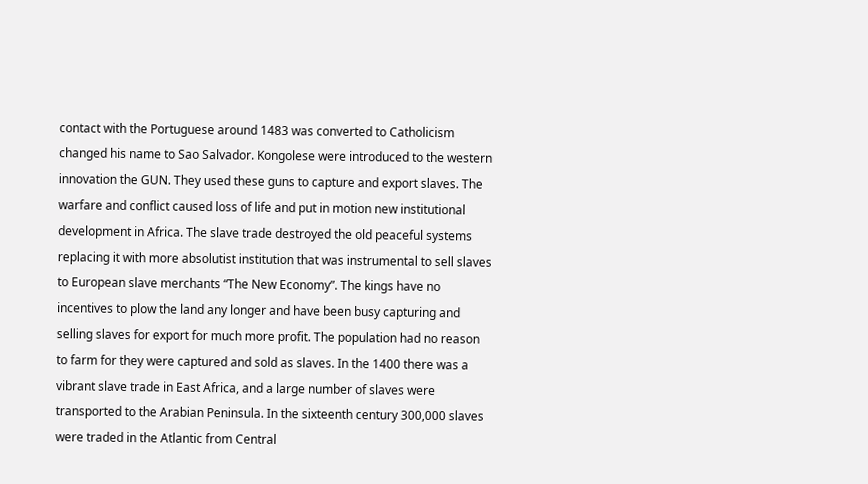contact with the Portuguese around 1483 was converted to Catholicism changed his name to Sao Salvador. Kongolese were introduced to the western innovation the GUN. They used these guns to capture and export slaves. The warfare and conflict caused loss of life and put in motion new institutional development in Africa. The slave trade destroyed the old peaceful systems replacing it with more absolutist institution that was instrumental to sell slaves to European slave merchants “The New Economy”. The kings have no incentives to plow the land any longer and have been busy capturing and selling slaves for export for much more profit. The population had no reason to farm for they were captured and sold as slaves. In the 1400 there was a vibrant slave trade in East Africa, and a large number of slaves were transported to the Arabian Peninsula. In the sixteenth century 300,000 slaves were traded in the Atlantic from Central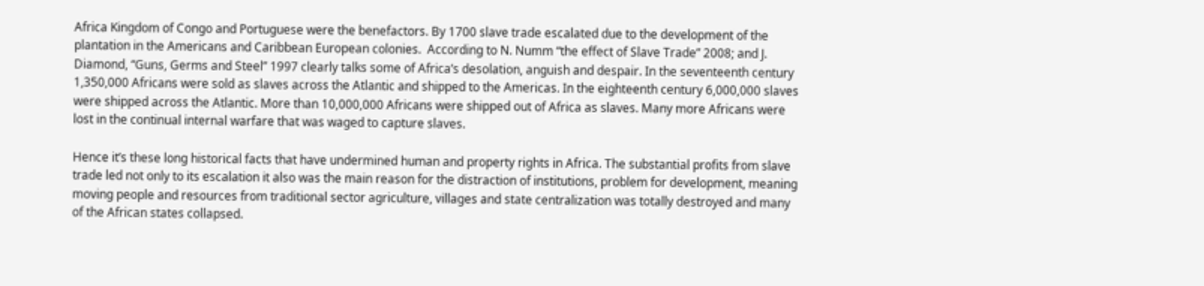Africa Kingdom of Congo and Portuguese were the benefactors. By 1700 slave trade escalated due to the development of the plantation in the Americans and Caribbean European colonies.  According to N. Numm “the effect of Slave Trade” 2008; and J. Diamond, “Guns, Germs and Steel” 1997 clearly talks some of Africa’s desolation, anguish and despair. In the seventeenth century 1,350,000 Africans were sold as slaves across the Atlantic and shipped to the Americas. In the eighteenth century 6,000,000 slaves were shipped across the Atlantic. More than 10,000,000 Africans were shipped out of Africa as slaves. Many more Africans were lost in the continual internal warfare that was waged to capture slaves.

Hence it’s these long historical facts that have undermined human and property rights in Africa. The substantial profits from slave trade led not only to its escalation it also was the main reason for the distraction of institutions, problem for development, meaning moving people and resources from traditional sector agriculture, villages and state centralization was totally destroyed and many of the African states collapsed.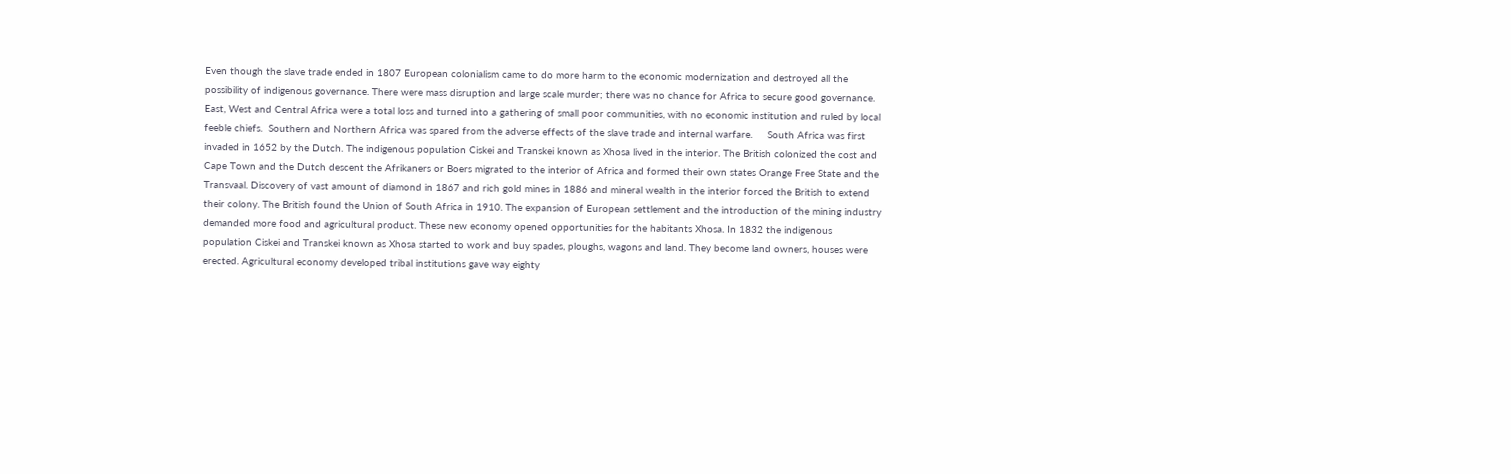Even though the slave trade ended in 1807 European colonialism came to do more harm to the economic modernization and destroyed all the possibility of indigenous governance. There were mass disruption and large scale murder; there was no chance for Africa to secure good governance. East, West and Central Africa were a total loss and turned into a gathering of small poor communities, with no economic institution and ruled by local feeble chiefs.  Southern and Northern Africa was spared from the adverse effects of the slave trade and internal warfare.     South Africa was first invaded in 1652 by the Dutch. The indigenous population Ciskei and Transkei known as Xhosa lived in the interior. The British colonized the cost and Cape Town and the Dutch descent the Afrikaners or Boers migrated to the interior of Africa and formed their own states Orange Free State and the Transvaal. Discovery of vast amount of diamond in 1867 and rich gold mines in 1886 and mineral wealth in the interior forced the British to extend their colony. The British found the Union of South Africa in 1910. The expansion of European settlement and the introduction of the mining industry demanded more food and agricultural product. These new economy opened opportunities for the habitants Xhosa. In 1832 the indigenous population Ciskei and Transkei known as Xhosa started to work and buy spades, ploughs, wagons and land. They become land owners, houses were erected. Agricultural economy developed tribal institutions gave way eighty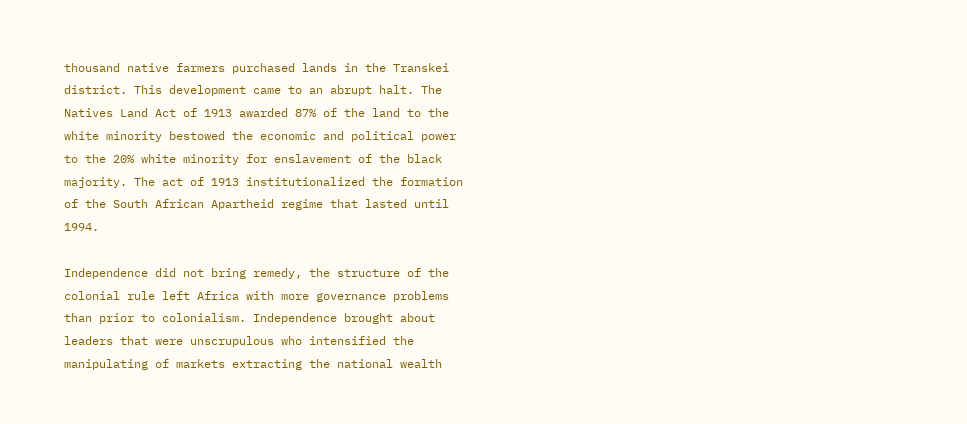thousand native farmers purchased lands in the Transkei district. This development came to an abrupt halt. The Natives Land Act of 1913 awarded 87% of the land to the white minority bestowed the economic and political power to the 20% white minority for enslavement of the black majority. The act of 1913 institutionalized the formation of the South African Apartheid regime that lasted until 1994.

Independence did not bring remedy, the structure of the colonial rule left Africa with more governance problems than prior to colonialism. Independence brought about leaders that were unscrupulous who intensified the manipulating of markets extracting the national wealth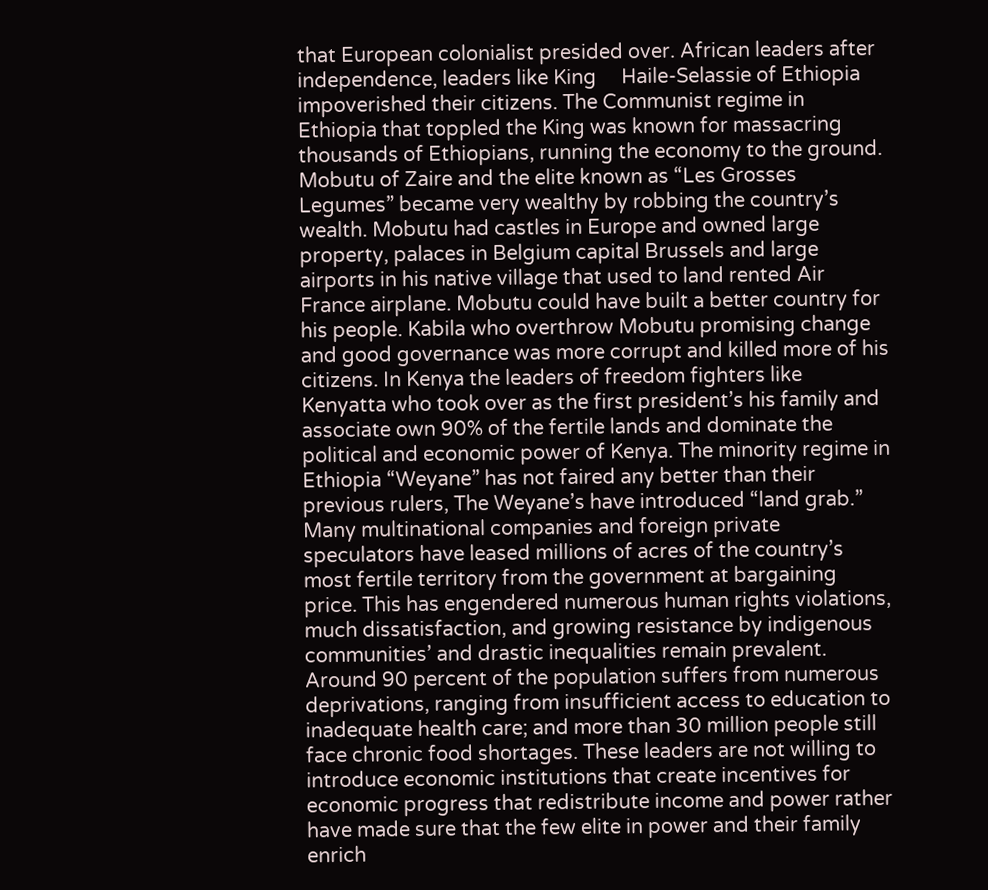that European colonialist presided over. African leaders after independence, leaders like King     Haile-Selassie of Ethiopia impoverished their citizens. The Communist regime in Ethiopia that toppled the King was known for massacring thousands of Ethiopians, running the economy to the ground. Mobutu of Zaire and the elite known as “Les Grosses Legumes” became very wealthy by robbing the country’s wealth. Mobutu had castles in Europe and owned large property, palaces in Belgium capital Brussels and large airports in his native village that used to land rented Air France airplane. Mobutu could have built a better country for his people. Kabila who overthrow Mobutu promising change and good governance was more corrupt and killed more of his citizens. In Kenya the leaders of freedom fighters like Kenyatta who took over as the first president’s his family and associate own 90% of the fertile lands and dominate the political and economic power of Kenya. The minority regime in Ethiopia “Weyane” has not faired any better than their previous rulers, The Weyane’s have introduced “land grab.” Many multinational companies and foreign private speculators have leased millions of acres of the country’s most fertile territory from the government at bargaining price. This has engendered numerous human rights violations, much dissatisfaction, and growing resistance by indigenous communities’ and drastic inequalities remain prevalent. Around 90 percent of the population suffers from numerous deprivations, ranging from insufficient access to education to inadequate health care; and more than 30 million people still face chronic food shortages. These leaders are not willing to introduce economic institutions that create incentives for economic progress that redistribute income and power rather have made sure that the few elite in power and their family enrich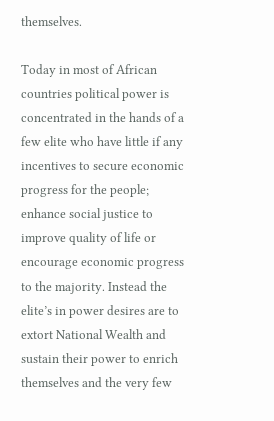themselves.

Today in most of African countries political power is concentrated in the hands of a few elite who have little if any incentives to secure economic progress for the people; enhance social justice to improve quality of life or encourage economic progress to the majority. Instead the elite’s in power desires are to extort National Wealth and sustain their power to enrich themselves and the very few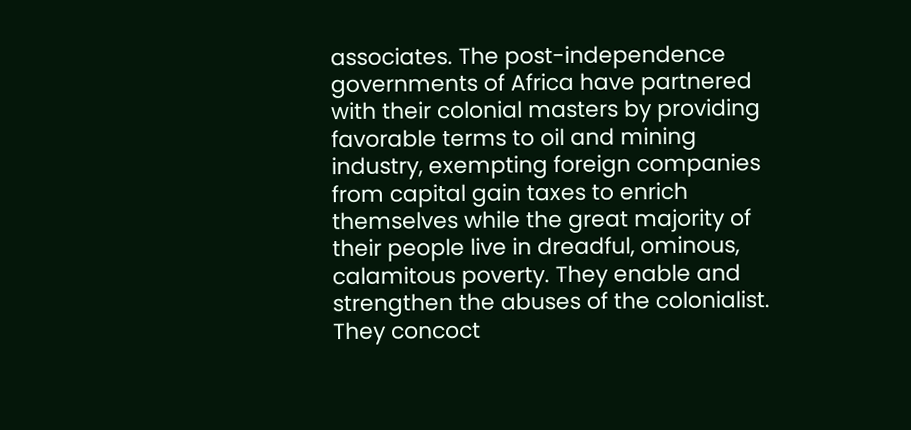associates. The post-independence governments of Africa have partnered with their colonial masters by providing favorable terms to oil and mining industry, exempting foreign companies from capital gain taxes to enrich themselves while the great majority of their people live in dreadful, ominous, calamitous poverty. They enable and strengthen the abuses of the colonialist. They concoct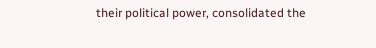their political power, consolidated the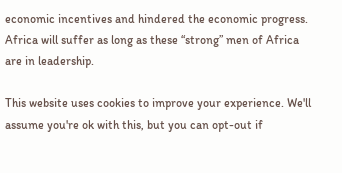economic incentives and hindered the economic progress. Africa will suffer as long as these “strong” men of Africa are in leadership.

This website uses cookies to improve your experience. We'll assume you're ok with this, but you can opt-out if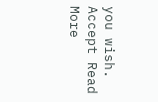you wish. Accept Read More